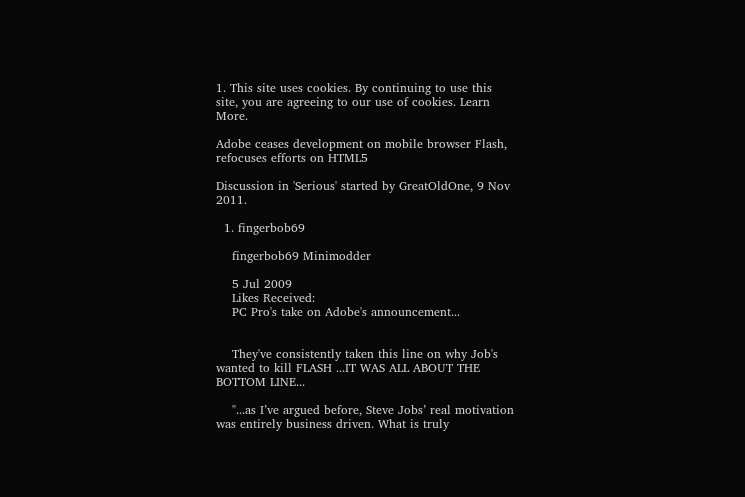1. This site uses cookies. By continuing to use this site, you are agreeing to our use of cookies. Learn More.

Adobe ceases development on mobile browser Flash, refocuses efforts on HTML5

Discussion in 'Serious' started by GreatOldOne, 9 Nov 2011.

  1. fingerbob69

    fingerbob69 Minimodder

    5 Jul 2009
    Likes Received:
    PC Pro's take on Adobe's announcement...


    They've consistently taken this line on why Job's wanted to kill FLASH ...IT WAS ALL ABOUT THE BOTTOM LINE...

    "...as I’ve argued before, Steve Jobs’ real motivation was entirely business driven. What is truly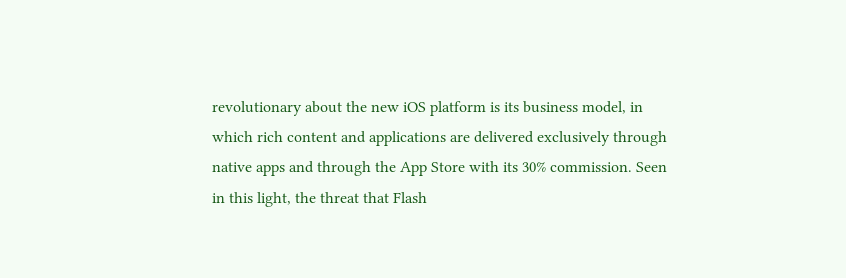revolutionary about the new iOS platform is its business model, in which rich content and applications are delivered exclusively through native apps and through the App Store with its 30% commission. Seen in this light, the threat that Flash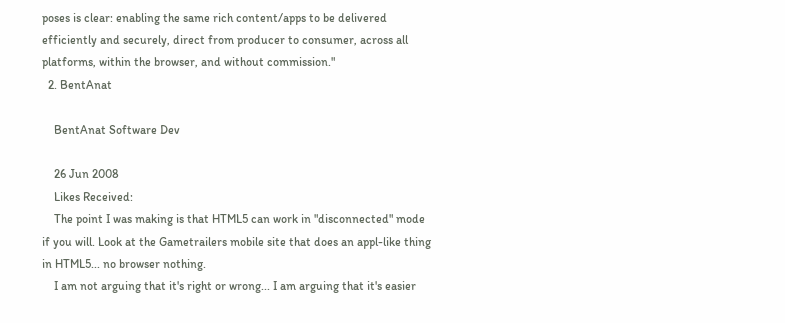poses is clear: enabling the same rich content/apps to be delivered efficiently and securely, direct from producer to consumer, across all platforms, within the browser, and without commission."
  2. BentAnat

    BentAnat Software Dev

    26 Jun 2008
    Likes Received:
    The point I was making is that HTML5 can work in "disconnected" mode if you will. Look at the Gametrailers mobile site that does an appl-like thing in HTML5... no browser nothing.
    I am not arguing that it's right or wrong... I am arguing that it's easier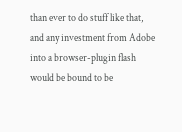than ever to do stuff like that, and any investment from Adobe into a browser-plugin flash would be bound to be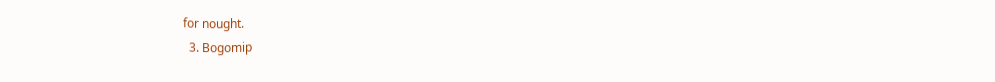for nought.
  3. Bogomip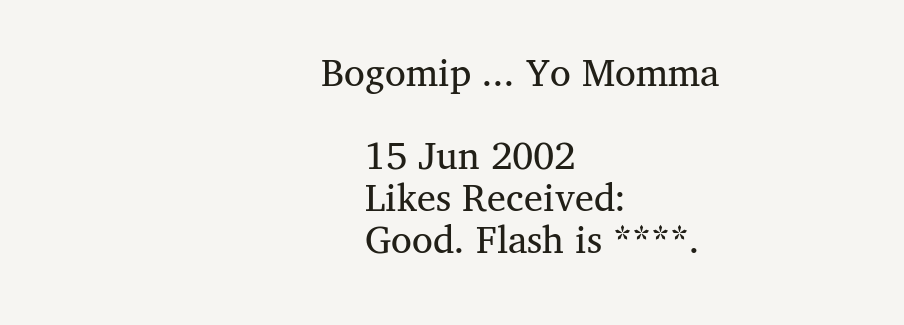Bogomip ... Yo Momma

    15 Jun 2002
    Likes Received:
    Good. Flash is ****.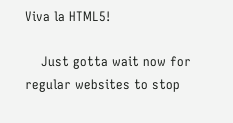Viva la HTML5!

    Just gotta wait now for regular websites to stop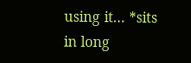using it... *sits in long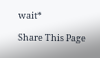wait*

Share This Page